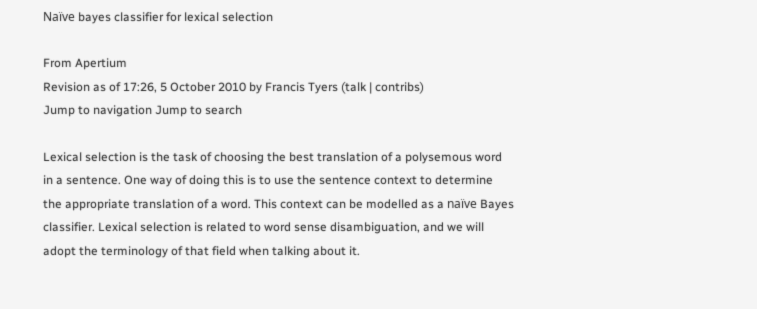Naïve bayes classifier for lexical selection

From Apertium
Revision as of 17:26, 5 October 2010 by Francis Tyers (talk | contribs)
Jump to navigation Jump to search

Lexical selection is the task of choosing the best translation of a polysemous word in a sentence. One way of doing this is to use the sentence context to determine the appropriate translation of a word. This context can be modelled as a naïve Bayes classifier. Lexical selection is related to word sense disambiguation, and we will adopt the terminology of that field when talking about it.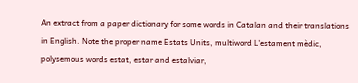An extract from a paper dictionary for some words in Catalan and their translations in English. Note the proper name Estats Units, multiword L'estament mèdic, polysemous words estat, estar and estalviar,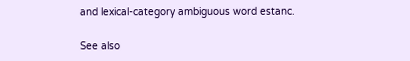and lexical-category ambiguous word estanc.

See also